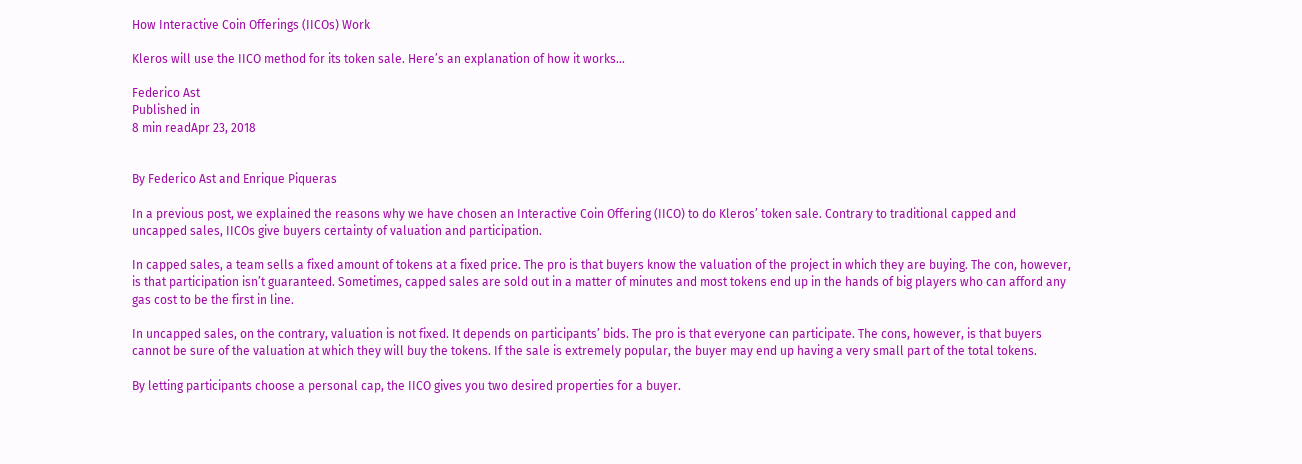How Interactive Coin Offerings (IICOs) Work

Kleros will use the IICO method for its token sale. Here’s an explanation of how it works…

Federico Ast
Published in
8 min readApr 23, 2018


By Federico Ast and Enrique Piqueras

In a previous post, we explained the reasons why we have chosen an Interactive Coin Offering (IICO) to do Kleros’ token sale. Contrary to traditional capped and uncapped sales, IICOs give buyers certainty of valuation and participation.

In capped sales, a team sells a fixed amount of tokens at a fixed price. The pro is that buyers know the valuation of the project in which they are buying. The con, however, is that participation isn’t guaranteed. Sometimes, capped sales are sold out in a matter of minutes and most tokens end up in the hands of big players who can afford any gas cost to be the first in line.

In uncapped sales, on the contrary, valuation is not fixed. It depends on participants’ bids. The pro is that everyone can participate. The cons, however, is that buyers cannot be sure of the valuation at which they will buy the tokens. If the sale is extremely popular, the buyer may end up having a very small part of the total tokens.

By letting participants choose a personal cap, the IICO gives you two desired properties for a buyer.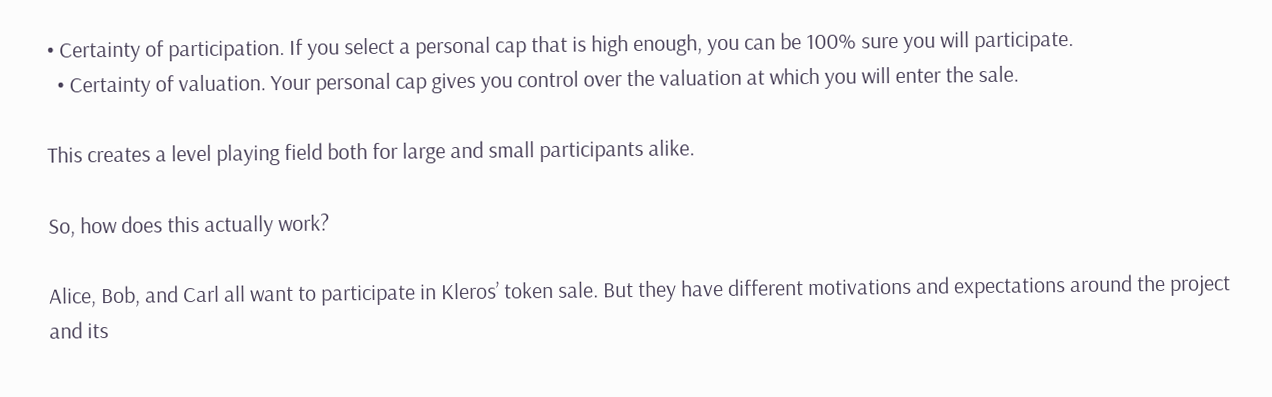• Certainty of participation. If you select a personal cap that is high enough, you can be 100% sure you will participate.
  • Certainty of valuation. Your personal cap gives you control over the valuation at which you will enter the sale.

This creates a level playing field both for large and small participants alike.

So, how does this actually work?

Alice, Bob, and Carl all want to participate in Kleros’ token sale. But they have different motivations and expectations around the project and its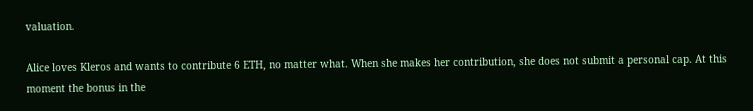valuation.

Alice loves Kleros and wants to contribute 6 ETH, no matter what. When she makes her contribution, she does not submit a personal cap. At this moment the bonus in the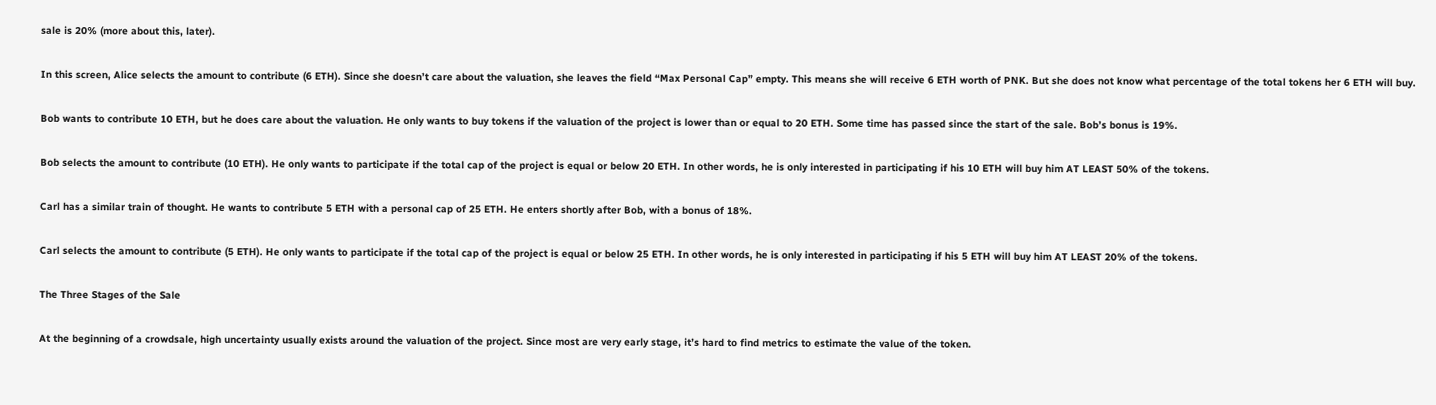sale is 20% (more about this, later).

In this screen, Alice selects the amount to contribute (6 ETH). Since she doesn’t care about the valuation, she leaves the field “Max Personal Cap” empty. This means she will receive 6 ETH worth of PNK. But she does not know what percentage of the total tokens her 6 ETH will buy.

Bob wants to contribute 10 ETH, but he does care about the valuation. He only wants to buy tokens if the valuation of the project is lower than or equal to 20 ETH. Some time has passed since the start of the sale. Bob’s bonus is 19%.

Bob selects the amount to contribute (10 ETH). He only wants to participate if the total cap of the project is equal or below 20 ETH. In other words, he is only interested in participating if his 10 ETH will buy him AT LEAST 50% of the tokens.

Carl has a similar train of thought. He wants to contribute 5 ETH with a personal cap of 25 ETH. He enters shortly after Bob, with a bonus of 18%.

Carl selects the amount to contribute (5 ETH). He only wants to participate if the total cap of the project is equal or below 25 ETH. In other words, he is only interested in participating if his 5 ETH will buy him AT LEAST 20% of the tokens.

The Three Stages of the Sale

At the beginning of a crowdsale, high uncertainty usually exists around the valuation of the project. Since most are very early stage, it’s hard to find metrics to estimate the value of the token.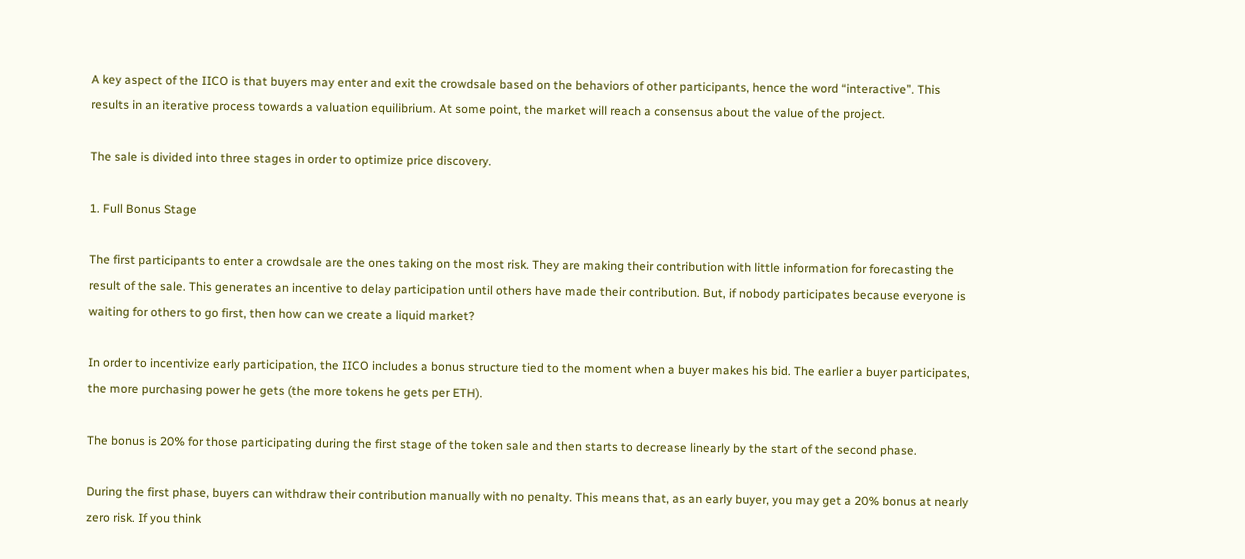A key aspect of the IICO is that buyers may enter and exit the crowdsale based on the behaviors of other participants, hence the word “interactive”. This results in an iterative process towards a valuation equilibrium. At some point, the market will reach a consensus about the value of the project.

The sale is divided into three stages in order to optimize price discovery.

1. Full Bonus Stage

The first participants to enter a crowdsale are the ones taking on the most risk. They are making their contribution with little information for forecasting the result of the sale. This generates an incentive to delay participation until others have made their contribution. But, if nobody participates because everyone is waiting for others to go first, then how can we create a liquid market?

In order to incentivize early participation, the IICO includes a bonus structure tied to the moment when a buyer makes his bid. The earlier a buyer participates, the more purchasing power he gets (the more tokens he gets per ETH).

The bonus is 20% for those participating during the first stage of the token sale and then starts to decrease linearly by the start of the second phase.

During the first phase, buyers can withdraw their contribution manually with no penalty. This means that, as an early buyer, you may get a 20% bonus at nearly zero risk. If you think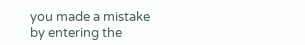you made a mistake by entering the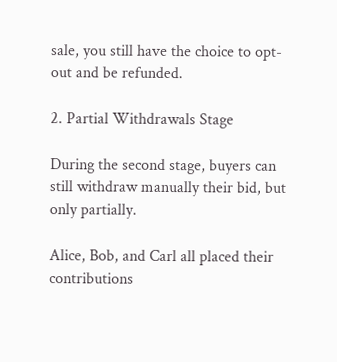sale, you still have the choice to opt-out and be refunded.

2. Partial Withdrawals Stage

During the second stage, buyers can still withdraw manually their bid, but only partially.

Alice, Bob, and Carl all placed their contributions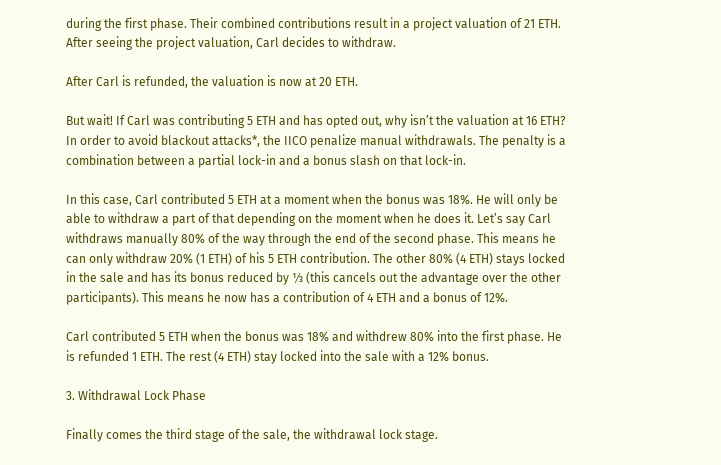during the first phase. Their combined contributions result in a project valuation of 21 ETH. After seeing the project valuation, Carl decides to withdraw.

After Carl is refunded, the valuation is now at 20 ETH.

But wait! If Carl was contributing 5 ETH and has opted out, why isn’t the valuation at 16 ETH? In order to avoid blackout attacks*, the IICO penalize manual withdrawals. The penalty is a combination between a partial lock-in and a bonus slash on that lock-in.

In this case, Carl contributed 5 ETH at a moment when the bonus was 18%. He will only be able to withdraw a part of that depending on the moment when he does it. Let’s say Carl withdraws manually 80% of the way through the end of the second phase. This means he can only withdraw 20% (1 ETH) of his 5 ETH contribution. The other 80% (4 ETH) stays locked in the sale and has its bonus reduced by ⅓ (this cancels out the advantage over the other participants). This means he now has a contribution of 4 ETH and a bonus of 12%.

Carl contributed 5 ETH when the bonus was 18% and withdrew 80% into the first phase. He is refunded 1 ETH. The rest (4 ETH) stay locked into the sale with a 12% bonus.

3. Withdrawal Lock Phase

Finally comes the third stage of the sale, the withdrawal lock stage.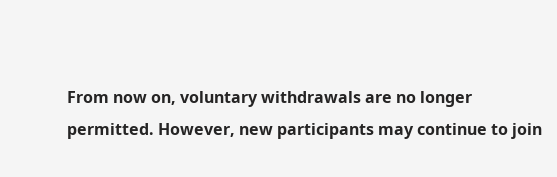From now on, voluntary withdrawals are no longer permitted. However, new participants may continue to join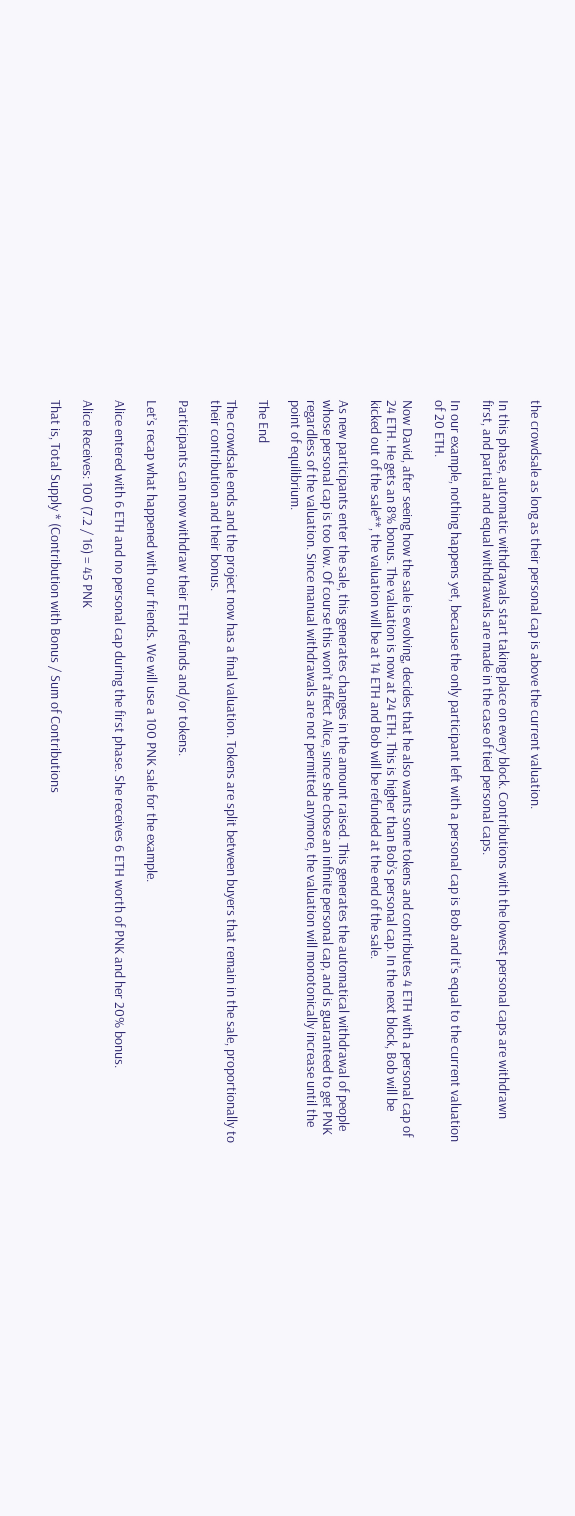the crowdsale as long as their personal cap is above the current valuation.

In this phase, automatic withdrawals start taking place on every block. Contributions with the lowest personal caps are withdrawn first, and partial and equal withdrawals are made in the case of tied personal caps.

In our example, nothing happens yet, because the only participant left with a personal cap is Bob and it’s equal to the current valuation of 20 ETH.

Now David, after seeing how the sale is evolving, decides that he also wants some tokens and contributes 4 ETH with a personal cap of 24 ETH. He gets an 8% bonus. The valuation is now at 24 ETH. This is higher than Bob’s personal cap. In the next block, Bob will be kicked out of the sale**, the valuation will be at 14 ETH and Bob will be refunded at the end of the sale.

As new participants enter the sale, this generates changes in the amount raised. This generates the automatical withdrawal of people whose personal cap is too low. Of course this won’t affect Alice, since she chose an infinite personal cap, and is guaranteed to get PNK regardless of the valuation. Since manual withdrawals are not permitted anymore, the valuation will monotonically increase until the point of equilibrium.

The End

The crowdsale ends and the project now has a final valuation. Tokens are split between buyers that remain in the sale, proportionally to their contribution and their bonus.

Participants can now withdraw their ETH refunds and/or tokens.

Let’s recap what happened with our friends. We will use a 100 PNK sale for the example.

Alice entered with 6 ETH and no personal cap during the first phase. She receives 6 ETH worth of PNK and her 20% bonus.

Alice Receives: 100 (7.2 / 16) = 45 PNK

That is, Total Supply * (Contribution with Bonus / Sum of Contributions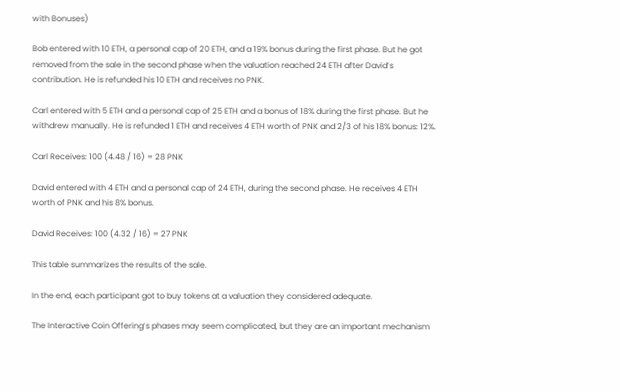with Bonuses)

Bob entered with 10 ETH, a personal cap of 20 ETH, and a 19% bonus during the first phase. But he got removed from the sale in the second phase when the valuation reached 24 ETH after David’s contribution. He is refunded his 10 ETH and receives no PNK.

Carl entered with 5 ETH and a personal cap of 25 ETH and a bonus of 18% during the first phase. But he withdrew manually. He is refunded 1 ETH and receives 4 ETH worth of PNK and 2/3 of his 18% bonus: 12%.

Carl Receives: 100 (4.48 / 16) = 28 PNK

David entered with 4 ETH and a personal cap of 24 ETH, during the second phase. He receives 4 ETH worth of PNK and his 8% bonus.

David Receives: 100 (4.32 / 16) = 27 PNK

This table summarizes the results of the sale.

In the end, each participant got to buy tokens at a valuation they considered adequate.

The Interactive Coin Offering’s phases may seem complicated, but they are an important mechanism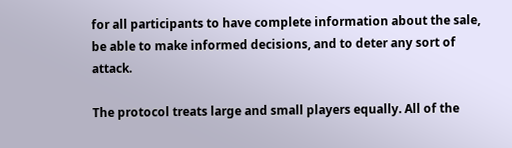for all participants to have complete information about the sale, be able to make informed decisions, and to deter any sort of attack.

The protocol treats large and small players equally. All of the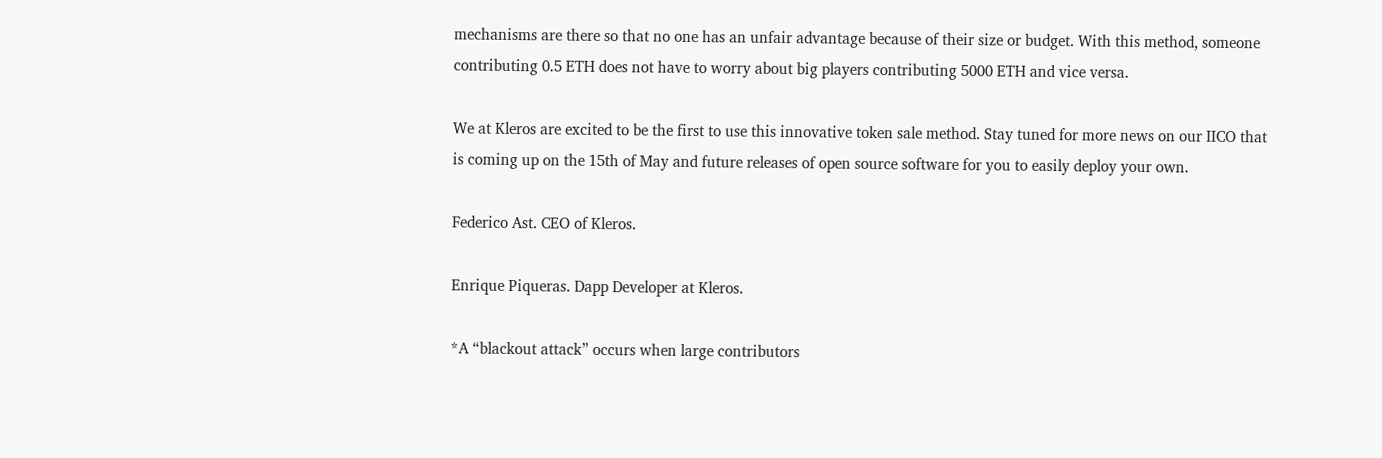mechanisms are there so that no one has an unfair advantage because of their size or budget. With this method, someone contributing 0.5 ETH does not have to worry about big players contributing 5000 ETH and vice versa.

We at Kleros are excited to be the first to use this innovative token sale method. Stay tuned for more news on our IICO that is coming up on the 15th of May and future releases of open source software for you to easily deploy your own.

Federico Ast. CEO of Kleros.

Enrique Piqueras. Dapp Developer at Kleros.

*A “blackout attack” occurs when large contributors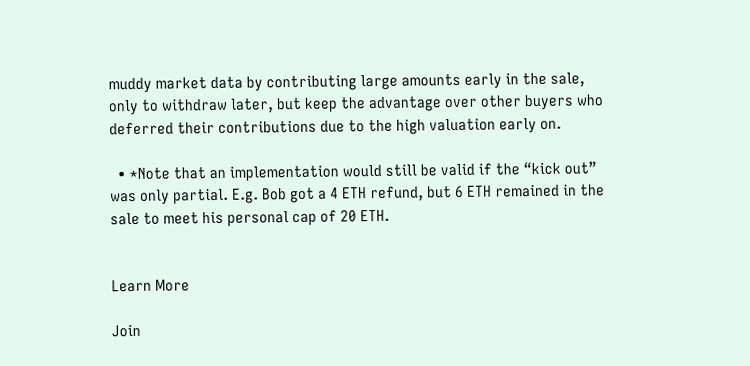muddy market data by contributing large amounts early in the sale, only to withdraw later, but keep the advantage over other buyers who deferred their contributions due to the high valuation early on.

  • *Note that an implementation would still be valid if the “kick out” was only partial. E.g. Bob got a 4 ETH refund, but 6 ETH remained in the sale to meet his personal cap of 20 ETH.


Learn More

Join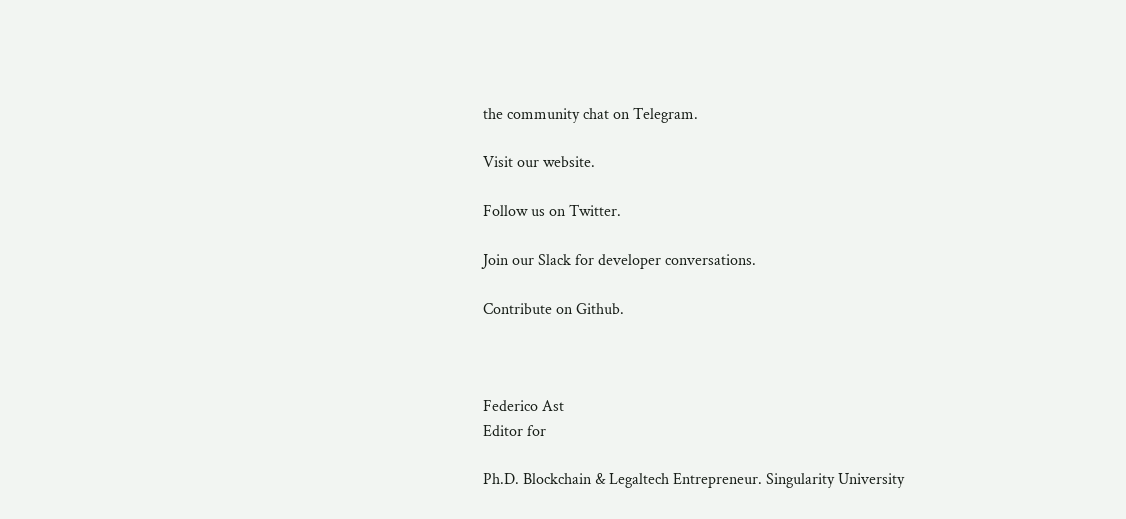the community chat on Telegram.

Visit our website.

Follow us on Twitter.

Join our Slack for developer conversations.

Contribute on Github.



Federico Ast
Editor for

Ph.D. Blockchain & Legaltech Entrepreneur. Singularity University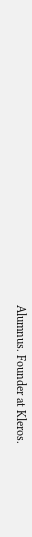Alumnus. Founder at Kleros.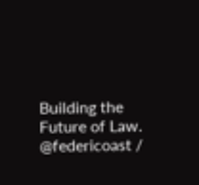Building the Future of Law. @federicoast /